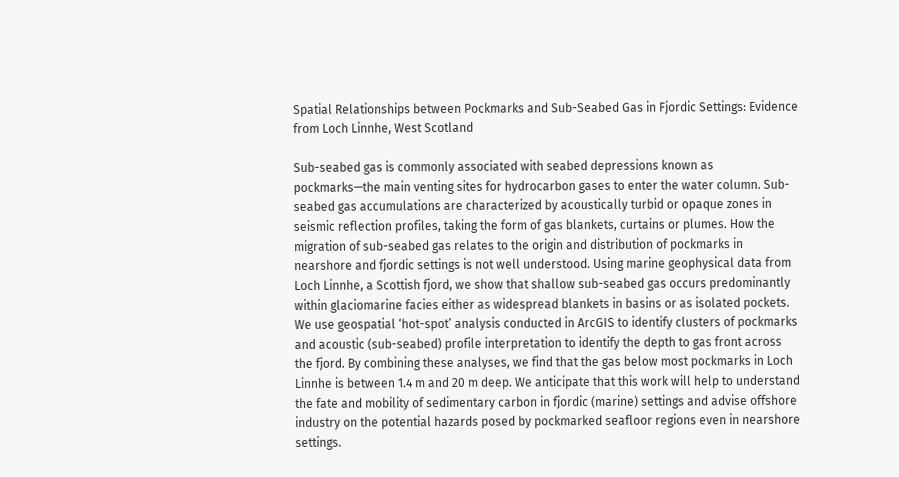Spatial Relationships between Pockmarks and Sub-Seabed Gas in Fjordic Settings: Evidence from Loch Linnhe, West Scotland

Sub-seabed gas is commonly associated with seabed depressions known as pockmarks—the main venting sites for hydrocarbon gases to enter the water column. Sub-seabed gas accumulations are characterized by acoustically turbid or opaque zones in seismic reflection profiles, taking the form of gas blankets, curtains or plumes. How the migration of sub-seabed gas relates to the origin and distribution of pockmarks in nearshore and fjordic settings is not well understood. Using marine geophysical data from Loch Linnhe, a Scottish fjord, we show that shallow sub-seabed gas occurs predominantly within glaciomarine facies either as widespread blankets in basins or as isolated pockets. We use geospatial ‘hot-spot’ analysis conducted in ArcGIS to identify clusters of pockmarks and acoustic (sub-seabed) profile interpretation to identify the depth to gas front across the fjord. By combining these analyses, we find that the gas below most pockmarks in Loch Linnhe is between 1.4 m and 20 m deep. We anticipate that this work will help to understand the fate and mobility of sedimentary carbon in fjordic (marine) settings and advise offshore industry on the potential hazards posed by pockmarked seafloor regions even in nearshore settings.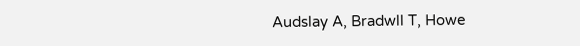Audslay A, Bradwll T, Howe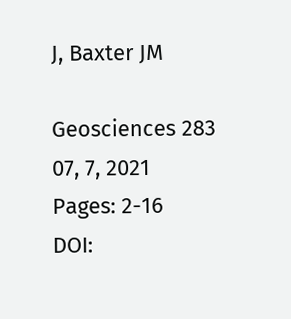J, Baxter JM

Geosciences 283
07, 7, 2021
Pages: 2-16
DOI: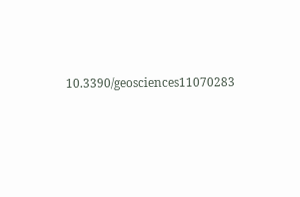10.3390/geosciences11070283